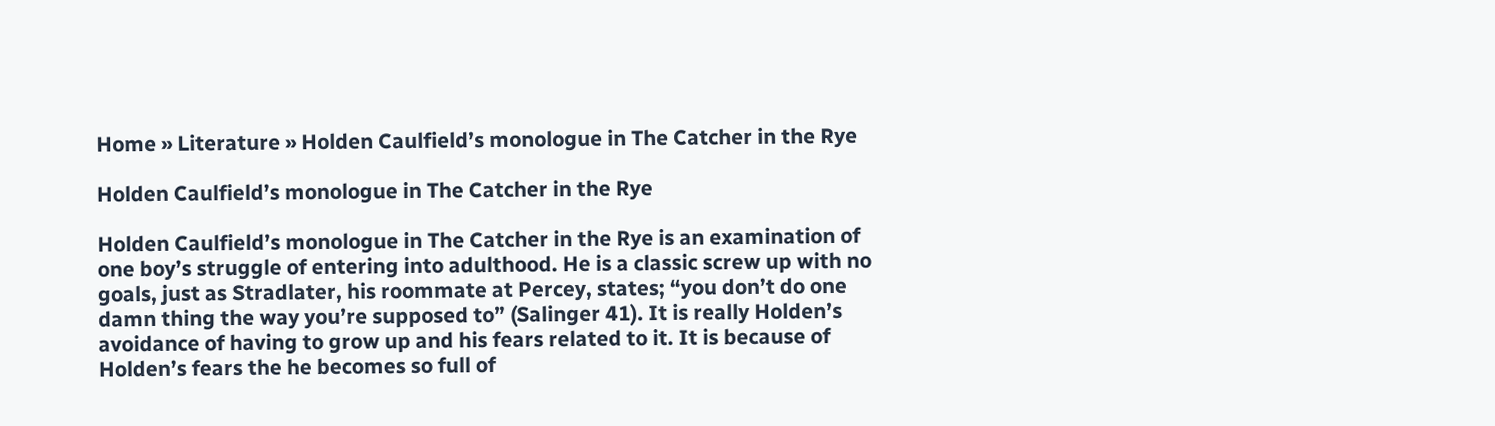Home » Literature » Holden Caulfield’s monologue in The Catcher in the Rye

Holden Caulfield’s monologue in The Catcher in the Rye

Holden Caulfield’s monologue in The Catcher in the Rye is an examination of one boy’s struggle of entering into adulthood. He is a classic screw up with no goals, just as Stradlater, his roommate at Percey, states; “you don’t do one damn thing the way you’re supposed to” (Salinger 41). It is really Holden’s avoidance of having to grow up and his fears related to it. It is because of Holden’s fears the he becomes so full of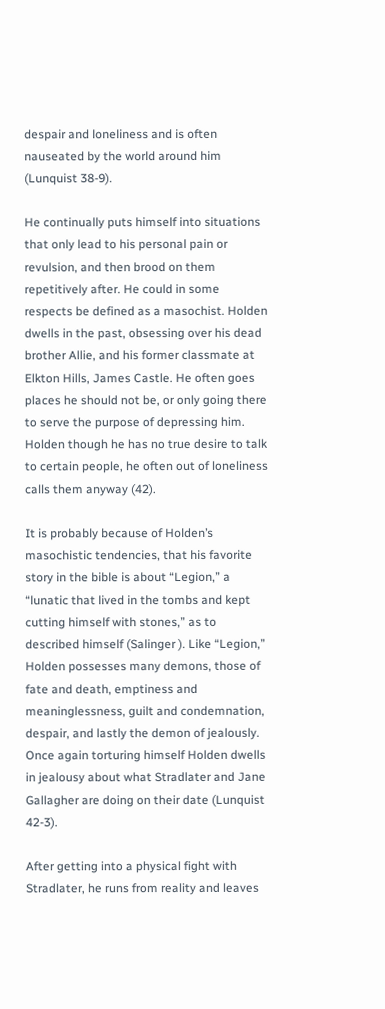despair and loneliness and is often nauseated by the world around him (Lunquist 38-9).

He continually puts himself into situations that only lead to his personal pain or revulsion, and then brood on them repetitively after. He could in some respects be defined as a masochist. Holden dwells in the past, obsessing over his dead brother Allie, and his former classmate at Elkton Hills, James Castle. He often goes places he should not be, or only going there to serve the purpose of depressing him. Holden though he has no true desire to talk to certain people, he often out of loneliness calls them anyway (42).

It is probably because of Holden’s masochistic tendencies, that his favorite story in the bible is about “Legion,” a “lunatic that lived in the tombs and kept cutting himself with stones,” as to described himself (Salinger ). Like “Legion,” Holden possesses many demons, those of fate and death, emptiness and meaninglessness, guilt and condemnation, despair, and lastly the demon of jealously. Once again torturing himself Holden dwells in jealousy about what Stradlater and Jane Gallagher are doing on their date (Lunquist 42-3).

After getting into a physical fight with Stradlater, he runs from reality and leaves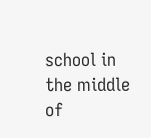school in the middle of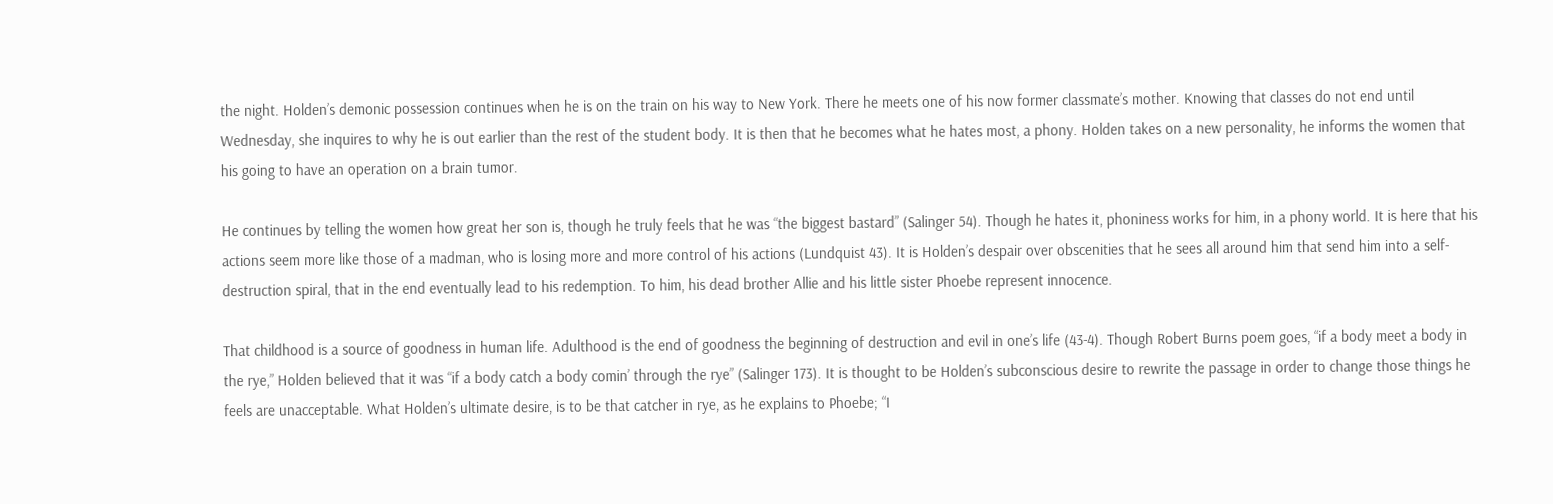the night. Holden’s demonic possession continues when he is on the train on his way to New York. There he meets one of his now former classmate’s mother. Knowing that classes do not end until Wednesday, she inquires to why he is out earlier than the rest of the student body. It is then that he becomes what he hates most, a phony. Holden takes on a new personality, he informs the women that his going to have an operation on a brain tumor.

He continues by telling the women how great her son is, though he truly feels that he was “the biggest bastard” (Salinger 54). Though he hates it, phoniness works for him, in a phony world. It is here that his actions seem more like those of a madman, who is losing more and more control of his actions (Lundquist 43). It is Holden’s despair over obscenities that he sees all around him that send him into a self-destruction spiral, that in the end eventually lead to his redemption. To him, his dead brother Allie and his little sister Phoebe represent innocence.

That childhood is a source of goodness in human life. Adulthood is the end of goodness the beginning of destruction and evil in one’s life (43-4). Though Robert Burns poem goes, “if a body meet a body in the rye,” Holden believed that it was “if a body catch a body comin’ through the rye” (Salinger 173). It is thought to be Holden’s subconscious desire to rewrite the passage in order to change those things he feels are unacceptable. What Holden’s ultimate desire, is to be that catcher in rye, as he explains to Phoebe; “I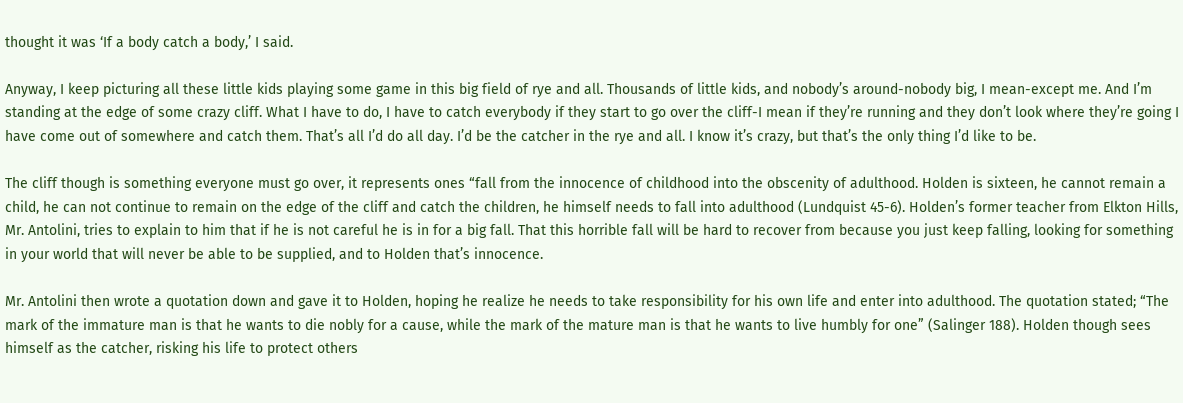thought it was ‘If a body catch a body,’ I said.

Anyway, I keep picturing all these little kids playing some game in this big field of rye and all. Thousands of little kids, and nobody’s around-nobody big, I mean-except me. And I’m standing at the edge of some crazy cliff. What I have to do, I have to catch everybody if they start to go over the cliff-I mean if they’re running and they don’t look where they’re going I have come out of somewhere and catch them. That’s all I’d do all day. I’d be the catcher in the rye and all. I know it’s crazy, but that’s the only thing I’d like to be.

The cliff though is something everyone must go over, it represents ones “fall from the innocence of childhood into the obscenity of adulthood. Holden is sixteen, he cannot remain a child, he can not continue to remain on the edge of the cliff and catch the children, he himself needs to fall into adulthood (Lundquist 45-6). Holden’s former teacher from Elkton Hills, Mr. Antolini, tries to explain to him that if he is not careful he is in for a big fall. That this horrible fall will be hard to recover from because you just keep falling, looking for something in your world that will never be able to be supplied, and to Holden that’s innocence.

Mr. Antolini then wrote a quotation down and gave it to Holden, hoping he realize he needs to take responsibility for his own life and enter into adulthood. The quotation stated; “The mark of the immature man is that he wants to die nobly for a cause, while the mark of the mature man is that he wants to live humbly for one” (Salinger 188). Holden though sees himself as the catcher, risking his life to protect others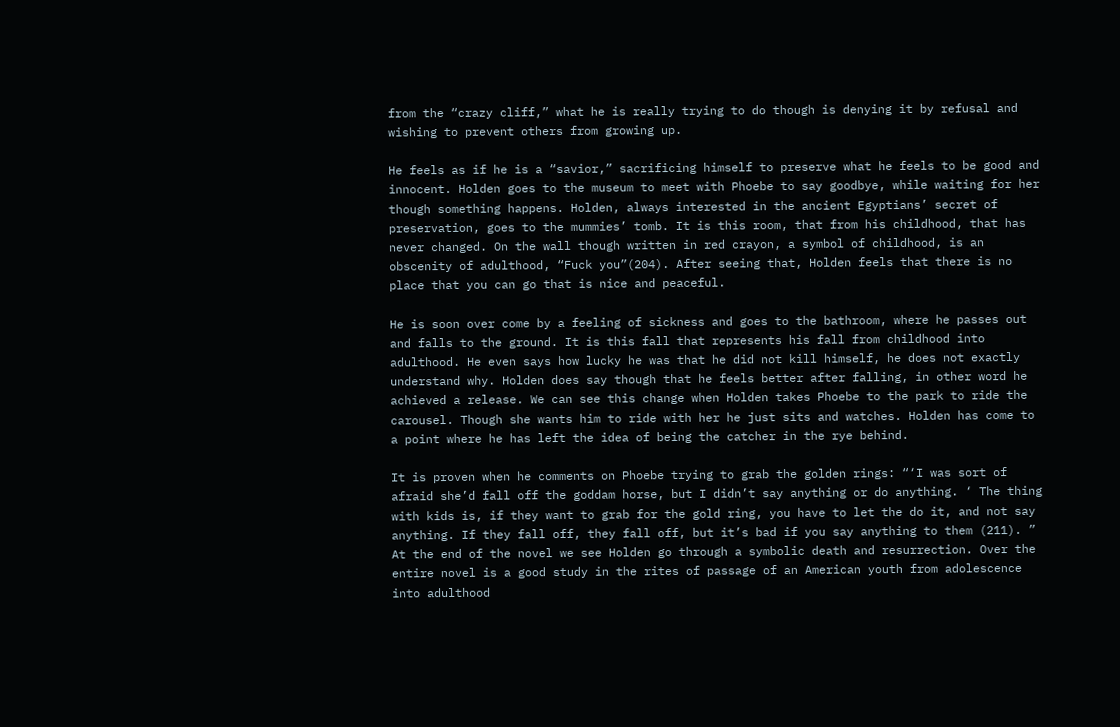from the “crazy cliff,” what he is really trying to do though is denying it by refusal and wishing to prevent others from growing up.

He feels as if he is a “savior,” sacrificing himself to preserve what he feels to be good and innocent. Holden goes to the museum to meet with Phoebe to say goodbye, while waiting for her though something happens. Holden, always interested in the ancient Egyptians’ secret of preservation, goes to the mummies’ tomb. It is this room, that from his childhood, that has never changed. On the wall though written in red crayon, a symbol of childhood, is an obscenity of adulthood, “Fuck you”(204). After seeing that, Holden feels that there is no place that you can go that is nice and peaceful.

He is soon over come by a feeling of sickness and goes to the bathroom, where he passes out and falls to the ground. It is this fall that represents his fall from childhood into adulthood. He even says how lucky he was that he did not kill himself, he does not exactly understand why. Holden does say though that he feels better after falling, in other word he achieved a release. We can see this change when Holden takes Phoebe to the park to ride the carousel. Though she wants him to ride with her he just sits and watches. Holden has come to a point where he has left the idea of being the catcher in the rye behind.

It is proven when he comments on Phoebe trying to grab the golden rings: “‘I was sort of afraid she’d fall off the goddam horse, but I didn’t say anything or do anything. ‘ The thing with kids is, if they want to grab for the gold ring, you have to let the do it, and not say anything. If they fall off, they fall off, but it’s bad if you say anything to them (211). ” At the end of the novel we see Holden go through a symbolic death and resurrection. Over the entire novel is a good study in the rites of passage of an American youth from adolescence into adulthood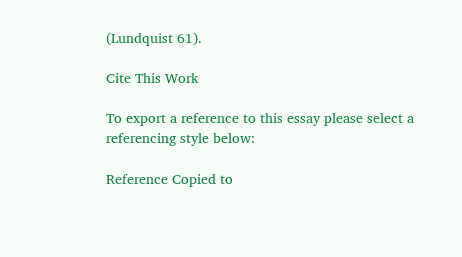(Lundquist 61).

Cite This Work

To export a reference to this essay please select a referencing style below:

Reference Copied to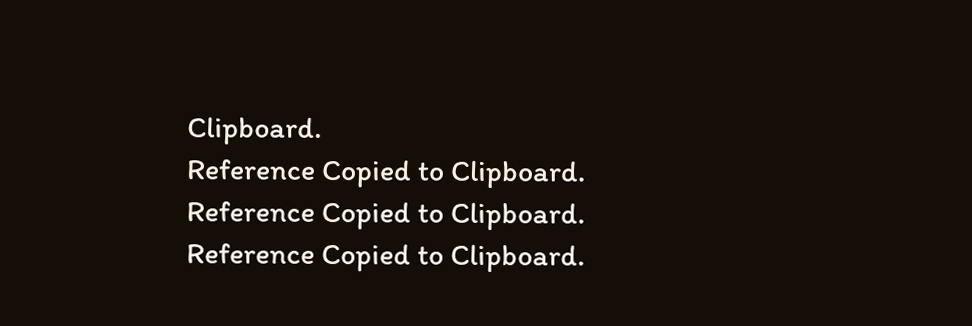Clipboard.
Reference Copied to Clipboard.
Reference Copied to Clipboard.
Reference Copied to Clipboard.